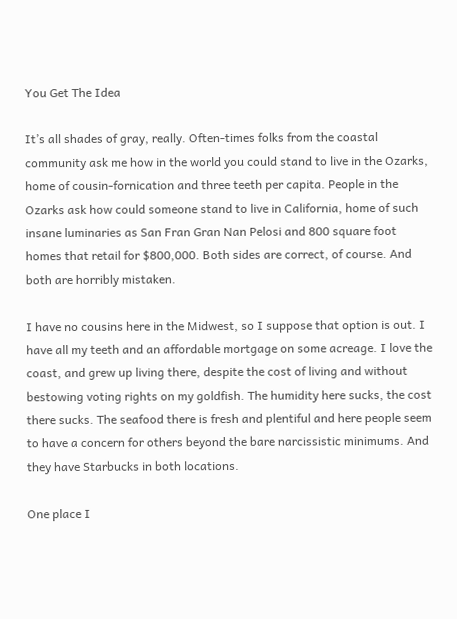You Get The Idea

It’s all shades of gray, really. Often-times folks from the coastal community ask me how in the world you could stand to live in the Ozarks, home of cousin-fornication and three teeth per capita. People in the Ozarks ask how could someone stand to live in California, home of such insane luminaries as San Fran Gran Nan Pelosi and 800 square foot homes that retail for $800,000. Both sides are correct, of course. And both are horribly mistaken.

I have no cousins here in the Midwest, so I suppose that option is out. I have all my teeth and an affordable mortgage on some acreage. I love the coast, and grew up living there, despite the cost of living and without bestowing voting rights on my goldfish. The humidity here sucks, the cost there sucks. The seafood there is fresh and plentiful and here people seem to have a concern for others beyond the bare narcissistic minimums. And they have Starbucks in both locations.

One place I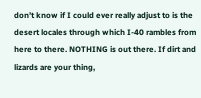don’t know if I could ever really adjust to is the desert locales through which I-40 rambles from here to there. NOTHING is out there. If dirt and lizards are your thing,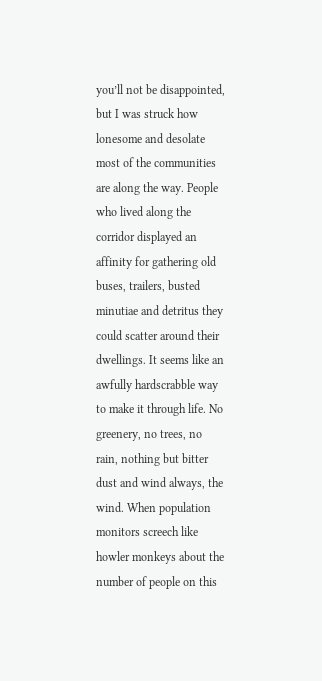you’ll not be disappointed, but I was struck how lonesome and desolate most of the communities are along the way. People who lived along the corridor displayed an affinity for gathering old buses, trailers, busted minutiae and detritus they could scatter around their dwellings. It seems like an awfully hardscrabble way to make it through life. No greenery, no trees, no rain, nothing but bitter dust and wind always, the wind. When population monitors screech like howler monkeys about the number of people on this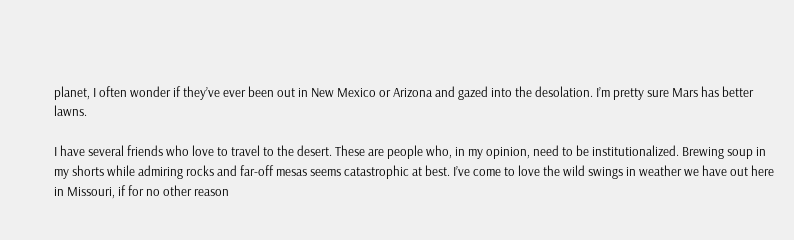planet, I often wonder if they’ve ever been out in New Mexico or Arizona and gazed into the desolation. I’m pretty sure Mars has better lawns.

I have several friends who love to travel to the desert. These are people who, in my opinion, need to be institutionalized. Brewing soup in my shorts while admiring rocks and far-off mesas seems catastrophic at best. I’ve come to love the wild swings in weather we have out here in Missouri, if for no other reason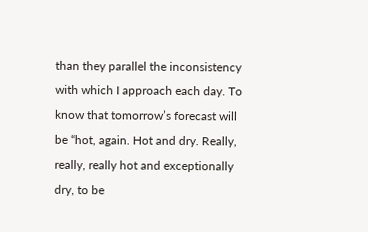than they parallel the inconsistency with which I approach each day. To know that tomorrow’s forecast will be “hot, again. Hot and dry. Really, really, really hot and exceptionally dry, to be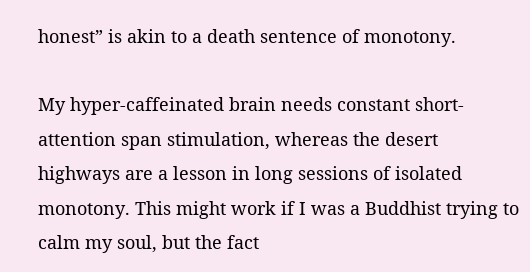honest” is akin to a death sentence of monotony.

My hyper-caffeinated brain needs constant short-attention span stimulation, whereas the desert highways are a lesson in long sessions of isolated monotony. This might work if I was a Buddhist trying to calm my soul, but the fact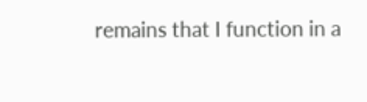remains that I function in a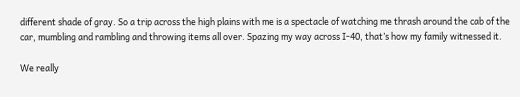different shade of gray. So a trip across the high plains with me is a spectacle of watching me thrash around the cab of the car, mumbling and rambling and throwing items all over. Spazing my way across I-40, that’s how my family witnessed it.

We really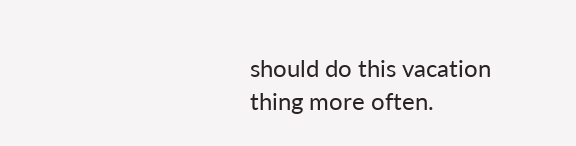should do this vacation thing more often.